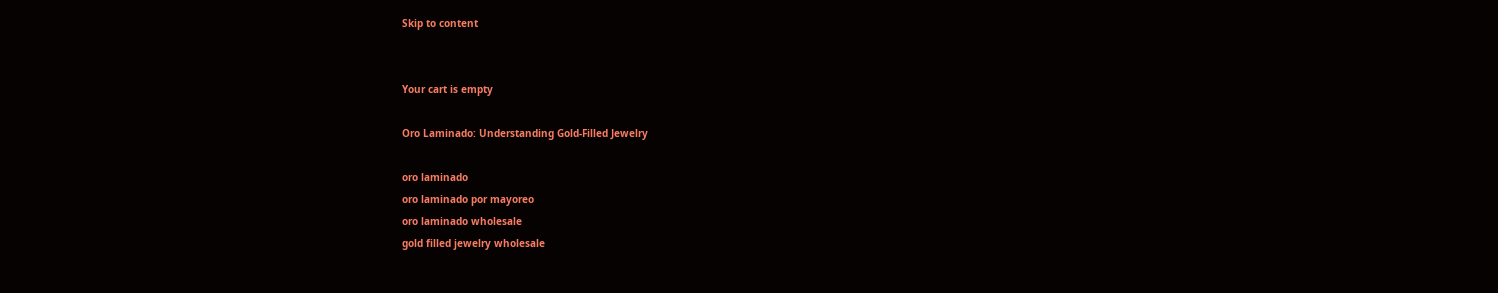Skip to content


Your cart is empty

Oro Laminado: Understanding Gold-Filled Jewelry

oro laminado
oro laminado por mayoreo
oro laminado wholesale
gold filled jewelry wholesale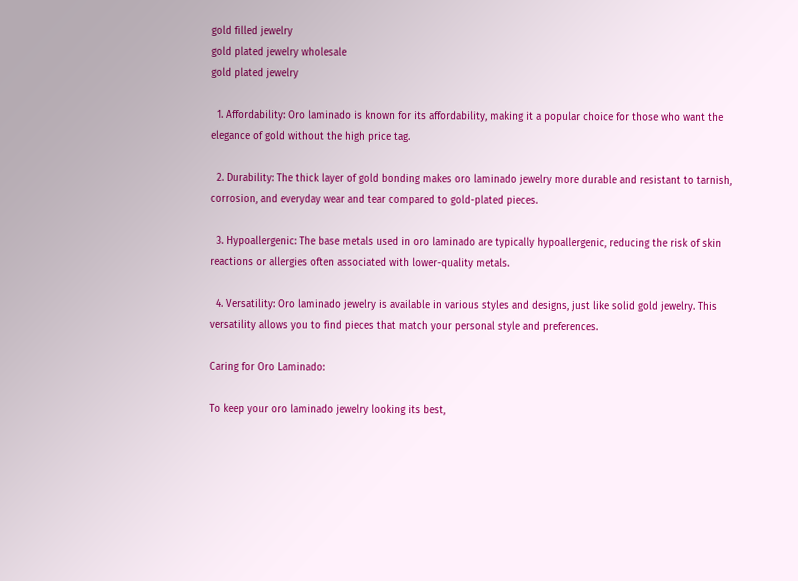gold filled jewelry
gold plated jewelry wholesale
gold plated jewelry

  1. Affordability: Oro laminado is known for its affordability, making it a popular choice for those who want the elegance of gold without the high price tag.

  2. Durability: The thick layer of gold bonding makes oro laminado jewelry more durable and resistant to tarnish, corrosion, and everyday wear and tear compared to gold-plated pieces.

  3. Hypoallergenic: The base metals used in oro laminado are typically hypoallergenic, reducing the risk of skin reactions or allergies often associated with lower-quality metals.

  4. Versatility: Oro laminado jewelry is available in various styles and designs, just like solid gold jewelry. This versatility allows you to find pieces that match your personal style and preferences.

Caring for Oro Laminado:

To keep your oro laminado jewelry looking its best,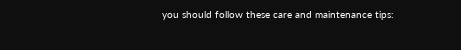you should follow these care and maintenance tips: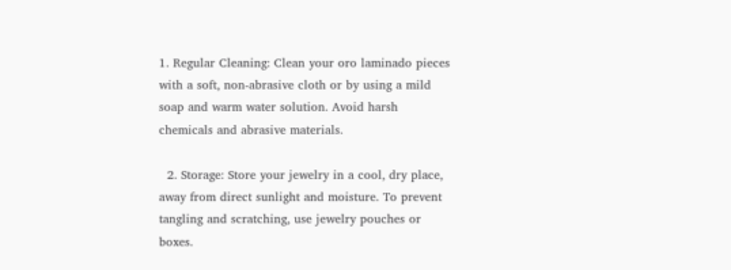1. Regular Cleaning: Clean your oro laminado pieces with a soft, non-abrasive cloth or by using a mild soap and warm water solution. Avoid harsh chemicals and abrasive materials.

  2. Storage: Store your jewelry in a cool, dry place, away from direct sunlight and moisture. To prevent tangling and scratching, use jewelry pouches or boxes.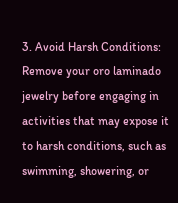3. Avoid Harsh Conditions: Remove your oro laminado jewelry before engaging in activities that may expose it to harsh conditions, such as swimming, showering, or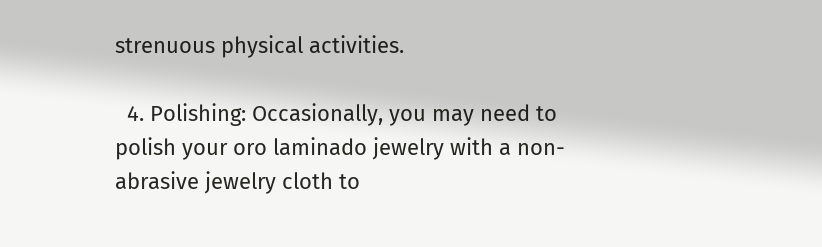strenuous physical activities.

  4. Polishing: Occasionally, you may need to polish your oro laminado jewelry with a non-abrasive jewelry cloth to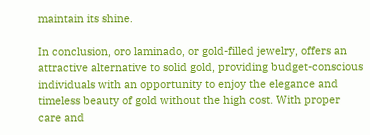maintain its shine.

In conclusion, oro laminado, or gold-filled jewelry, offers an attractive alternative to solid gold, providing budget-conscious individuals with an opportunity to enjoy the elegance and timeless beauty of gold without the high cost. With proper care and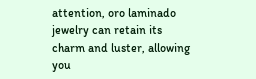attention, oro laminado jewelry can retain its charm and luster, allowing you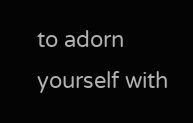to adorn yourself with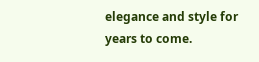elegance and style for years to come.